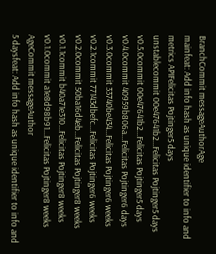BranchCommit messageAuthorAge
mainfeat: Add info hash as unique identifier to info and metrics APIFelicitas Pojtinger5 days
unstablecommit 00e47641b2...Felicitas Pojtinger5 days
v0.5.0commit 00e47641b2...Felicitas Pojtinger5 days
v0.4.0commit 40959b806a...Felicitas Pojtinger6 days
v0.3.0commit 33740be434...Felicitas Pojtinger6 weeks
v0.2.1commit 77143dbefc...Felicitas Pojtinger6 weeks
v0.2.0commit 50ba16d4eb...Felicitas Pojtinger8 weeks
v0.1.1commit b40a71e310...Felicitas Pojtinger8 weeks
v0.1.0commit a1e8d98b91...Felicitas Pojtinger8 weeks
AgeCommit messageAuthor
5 daysfeat: Add info hash as unique identifier to info and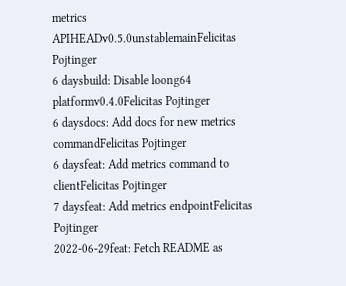metrics APIHEADv0.5.0unstablemainFelicitas Pojtinger
6 daysbuild: Disable loong64 platformv0.4.0Felicitas Pojtinger
6 daysdocs: Add docs for new metrics commandFelicitas Pojtinger
6 daysfeat: Add metrics command to clientFelicitas Pojtinger
7 daysfeat: Add metrics endpointFelicitas Pojtinger
2022-06-29feat: Fetch README as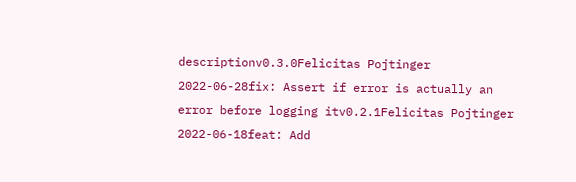descriptionv0.3.0Felicitas Pojtinger
2022-06-28fix: Assert if error is actually an error before logging itv0.2.1Felicitas Pojtinger
2022-06-18feat: Add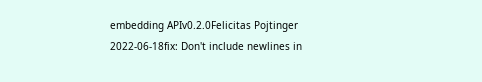embedding APIv0.2.0Felicitas Pojtinger
2022-06-18fix: Don't include newlines in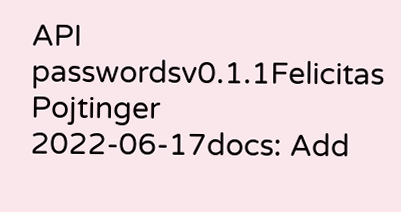API passwordsv0.1.1Felicitas Pojtinger
2022-06-17docs: Add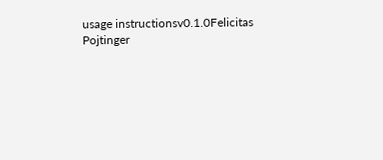usage instructionsv0.1.0Felicitas Pojtinger